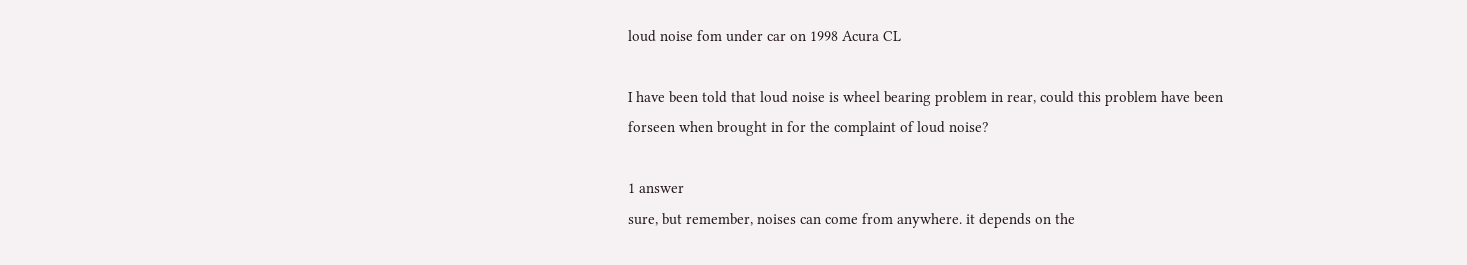loud noise fom under car on 1998 Acura CL

I have been told that loud noise is wheel bearing problem in rear, could this problem have been forseen when brought in for the complaint of loud noise?

1 answer
sure, but remember, noises can come from anywhere. it depends on the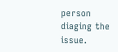person diaging the issue.